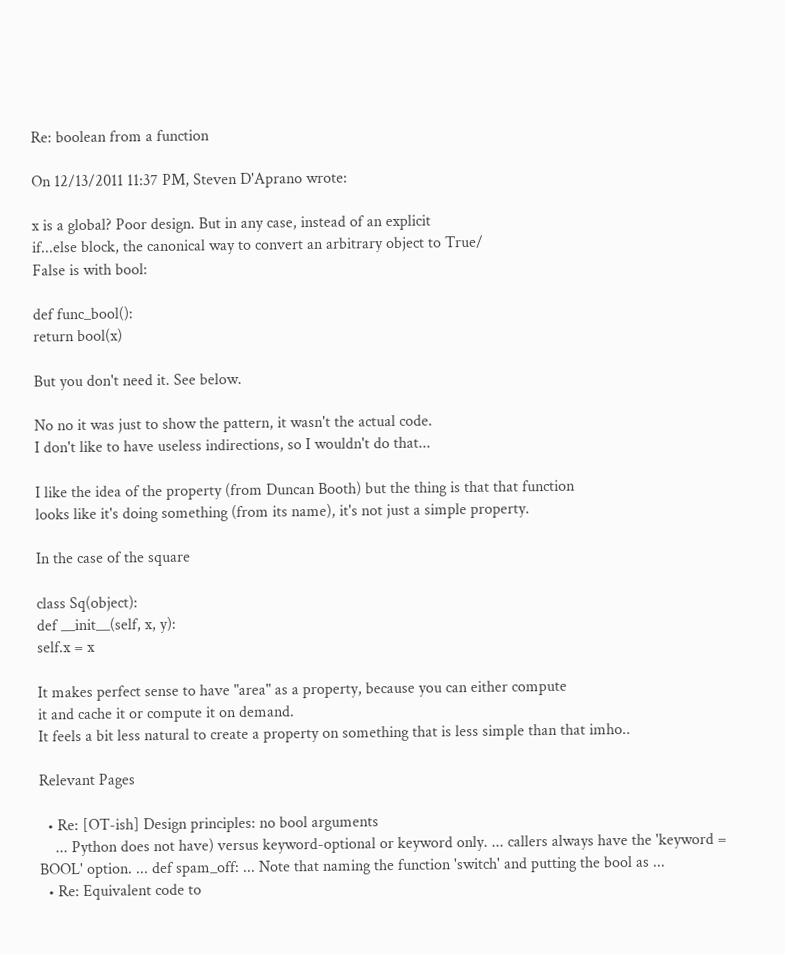Re: boolean from a function

On 12/13/2011 11:37 PM, Steven D'Aprano wrote:

x is a global? Poor design. But in any case, instead of an explicit
if...else block, the canonical way to convert an arbitrary object to True/
False is with bool:

def func_bool():
return bool(x)

But you don't need it. See below.

No no it was just to show the pattern, it wasn't the actual code.
I don't like to have useless indirections, so I wouldn't do that...

I like the idea of the property (from Duncan Booth) but the thing is that that function
looks like it's doing something (from its name), it's not just a simple property.

In the case of the square

class Sq(object):
def __init__(self, x, y):
self.x = x

It makes perfect sense to have "area" as a property, because you can either compute
it and cache it or compute it on demand.
It feels a bit less natural to create a property on something that is less simple than that imho..

Relevant Pages

  • Re: [OT-ish] Design principles: no bool arguments
    ... Python does not have) versus keyword-optional or keyword only. ... callers always have the 'keyword = BOOL' option. ... def spam_off: ... Note that naming the function 'switch' and putting the bool as ...
  • Re: Equivalent code to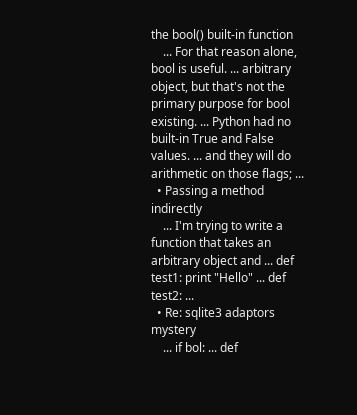the bool() built-in function
    ... For that reason alone, bool is useful. ... arbitrary object, but that's not the primary purpose for bool existing. ... Python had no built-in True and False values. ... and they will do arithmetic on those flags; ...
  • Passing a method indirectly
    ... I'm trying to write a function that takes an arbitrary object and ... def test1: print "Hello" ... def test2: ...
  • Re: sqlite3 adaptors mystery
    ... if bol: ... def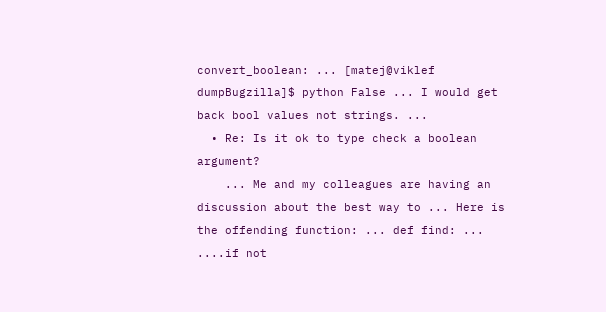convert_boolean: ... [matej@viklef dumpBugzilla]$ python False ... I would get back bool values not strings. ...
  • Re: Is it ok to type check a boolean argument?
    ... Me and my colleagues are having an discussion about the best way to ... Here is the offending function: ... def find: ... ....if not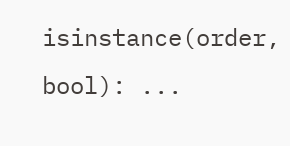isinstance(order, bool): ...